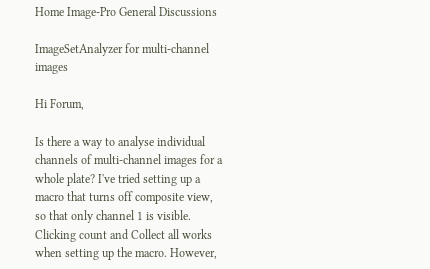Home Image-Pro General Discussions

ImageSetAnalyzer for multi-channel images

Hi Forum,

Is there a way to analyse individual channels of multi-channel images for a whole plate? I've tried setting up a macro that turns off composite view, so that only channel 1 is visible. Clicking count and Collect all works when setting up the macro. However,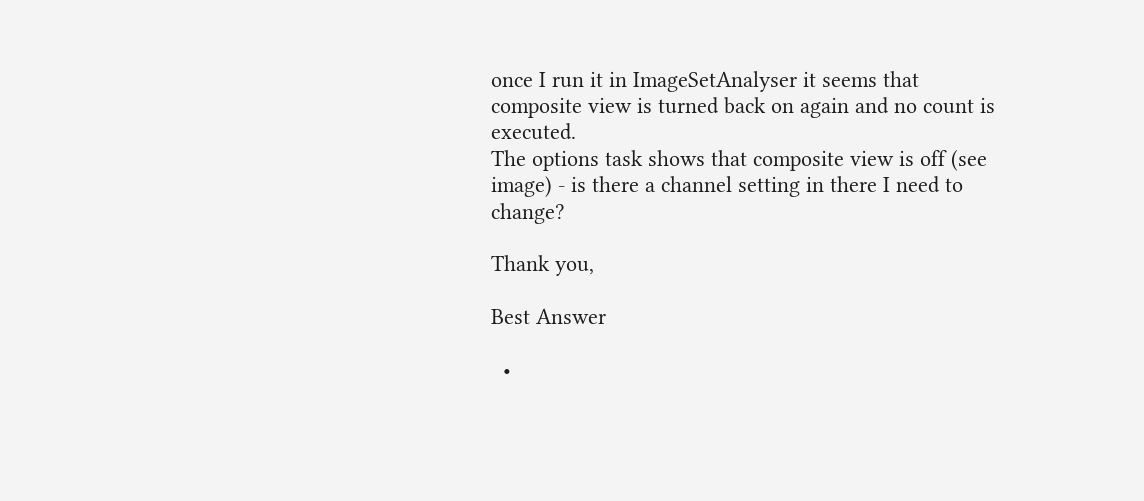once I run it in ImageSetAnalyser it seems that composite view is turned back on again and no count is executed.
The options task shows that composite view is off (see image) - is there a channel setting in there I need to change?

Thank you,

Best Answer

  •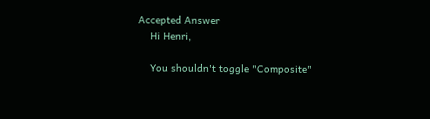Accepted Answer
    Hi Henri,

    You shouldn't toggle "Composite"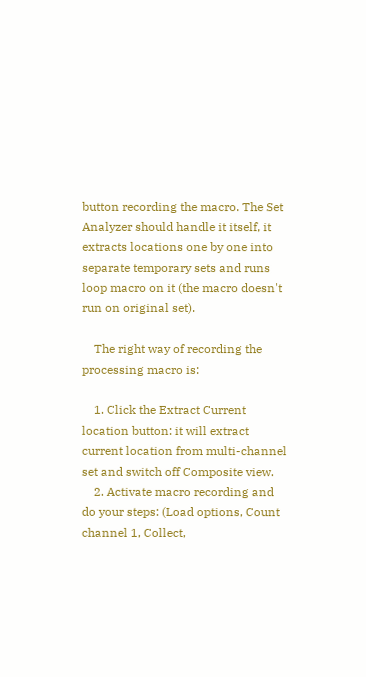button recording the macro. The Set Analyzer should handle it itself, it extracts locations one by one into separate temporary sets and runs loop macro on it (the macro doesn't run on original set).

    The right way of recording the processing macro is:

    1. Click the Extract Current location button: it will extract current location from multi-channel set and switch off Composite view.
    2. Activate macro recording and do your steps: (Load options, Count channel 1, Collect,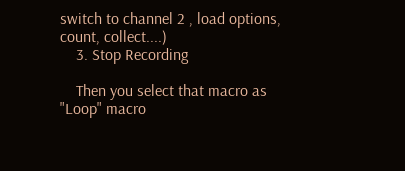switch to channel 2 , load options, count, collect....)
    3. Stop Recording

    Then you select that macro as "Loop" macro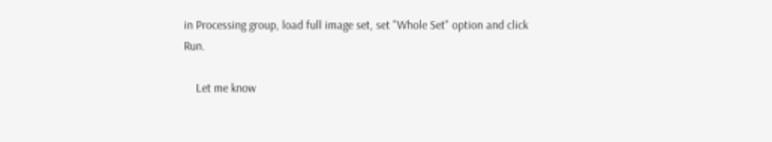in Processing group, load full image set, set "Whole Set" option and click Run.

    Let me know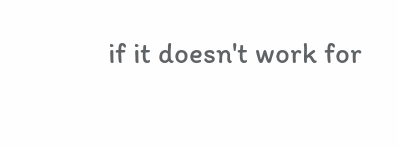if it doesn't work for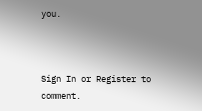you.



Sign In or Register to comment.